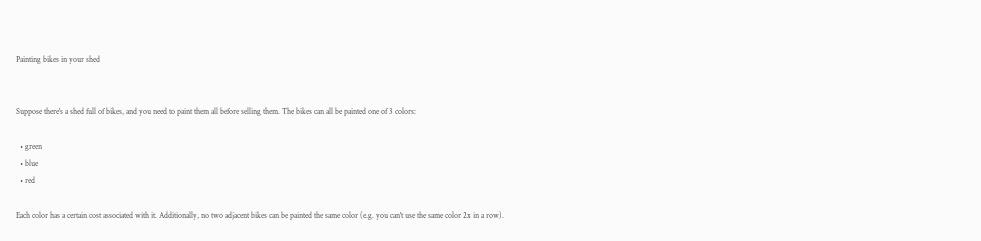Painting bikes in your shed


Suppose there's a shed full of bikes, and you need to paint them all before selling them. The bikes can all be painted one of 3 colors:

  • green
  • blue
  • red

Each color has a certain cost associated with it. Additionally, no two adjacent bikes can be painted the same color (e.g. you can't use the same color 2x in a row).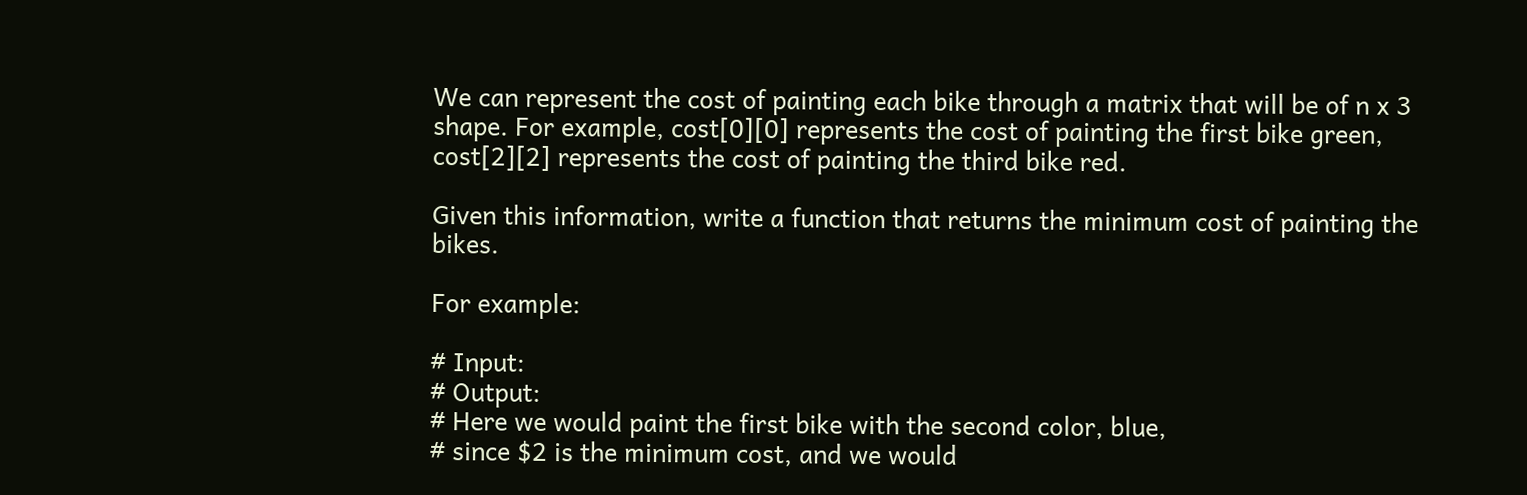We can represent the cost of painting each bike through a matrix that will be of n x 3 shape. For example, cost[0][0] represents the cost of painting the first bike green, cost[2][2] represents the cost of painting the third bike red.

Given this information, write a function that returns the minimum cost of painting the bikes.

For example:

# Input:
# Output:
# Here we would paint the first bike with the second color, blue,
# since $2 is the minimum cost, and we would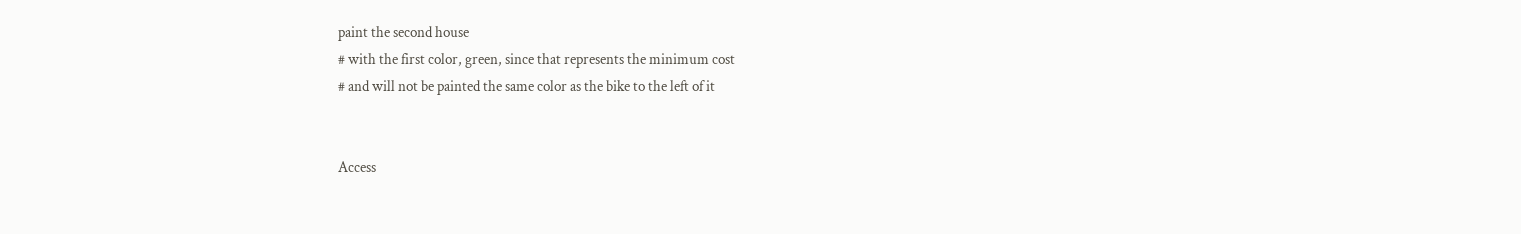paint the second house
# with the first color, green, since that represents the minimum cost
# and will not be painted the same color as the bike to the left of it


Access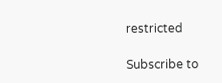restricted

Subscribe to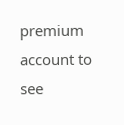premium account to see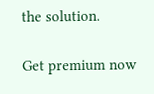the solution.

Get premium now